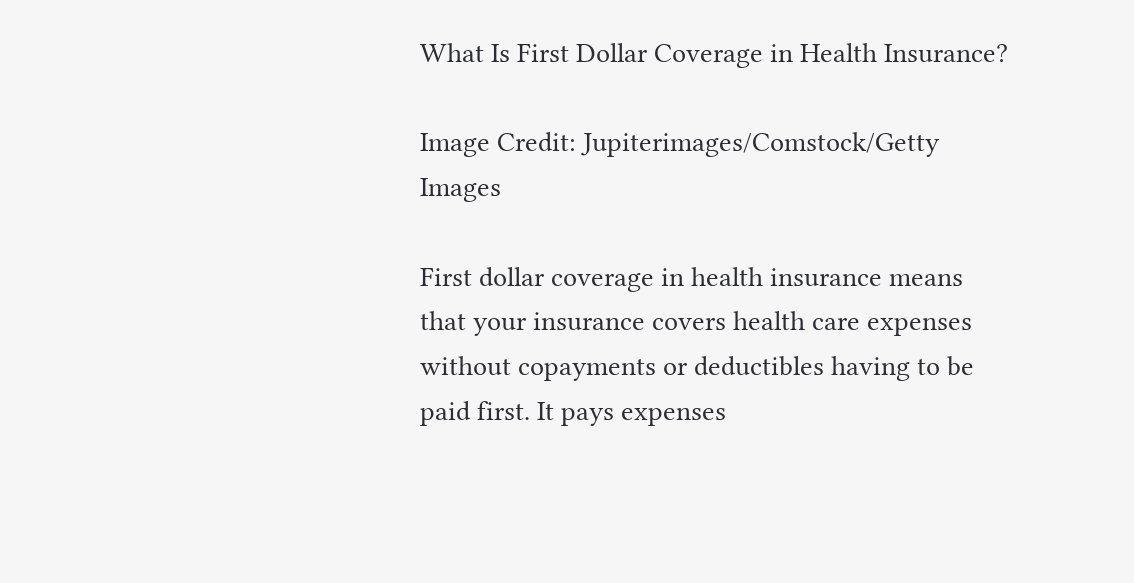What Is First Dollar Coverage in Health Insurance?

Image Credit: Jupiterimages/Comstock/Getty Images

First dollar coverage in health insurance means that your insurance covers health care expenses without copayments or deductibles having to be paid first. It pays expenses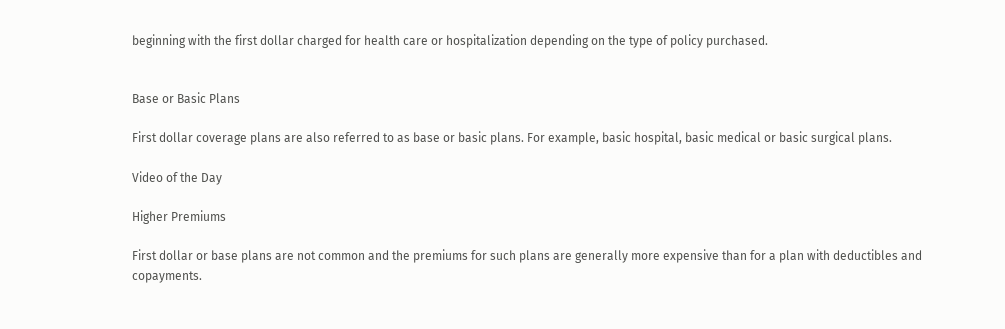beginning with the first dollar charged for health care or hospitalization depending on the type of policy purchased.


Base or Basic Plans

First dollar coverage plans are also referred to as base or basic plans. For example, basic hospital, basic medical or basic surgical plans.

Video of the Day

Higher Premiums

First dollar or base plans are not common and the premiums for such plans are generally more expensive than for a plan with deductibles and copayments.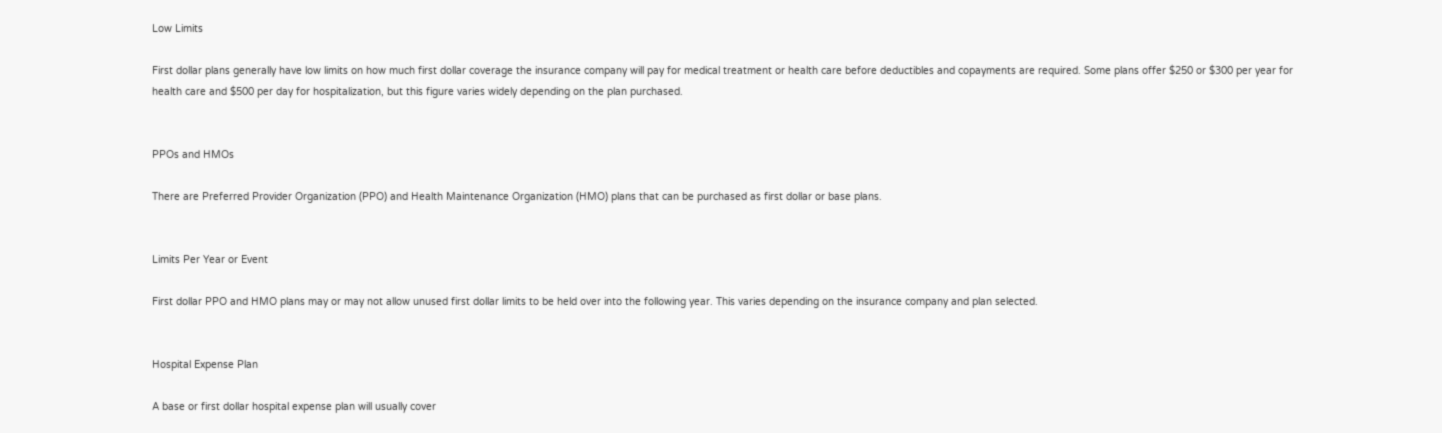Low Limits

First dollar plans generally have low limits on how much first dollar coverage the insurance company will pay for medical treatment or health care before deductibles and copayments are required. Some plans offer $250 or $300 per year for health care and $500 per day for hospitalization, but this figure varies widely depending on the plan purchased.


PPOs and HMOs

There are Preferred Provider Organization (PPO) and Health Maintenance Organization (HMO) plans that can be purchased as first dollar or base plans.


Limits Per Year or Event

First dollar PPO and HMO plans may or may not allow unused first dollar limits to be held over into the following year. This varies depending on the insurance company and plan selected.


Hospital Expense Plan

A base or first dollar hospital expense plan will usually cover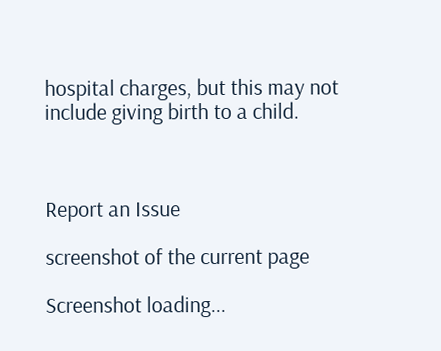hospital charges, but this may not include giving birth to a child.



Report an Issue

screenshot of the current page

Screenshot loading...